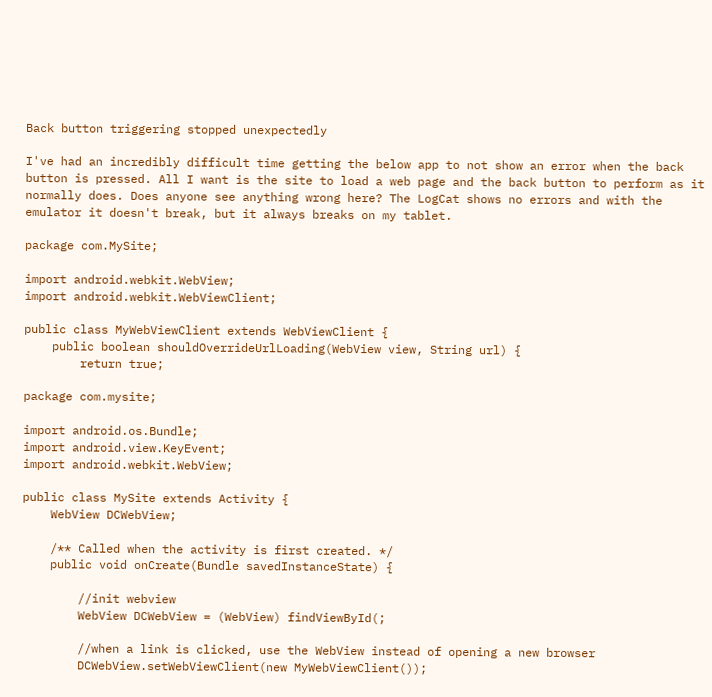Back button triggering stopped unexpectedly

I've had an incredibly difficult time getting the below app to not show an error when the back button is pressed. All I want is the site to load a web page and the back button to perform as it normally does. Does anyone see anything wrong here? The LogCat shows no errors and with the emulator it doesn't break, but it always breaks on my tablet.

package com.MySite;

import android.webkit.WebView;
import android.webkit.WebViewClient;

public class MyWebViewClient extends WebViewClient {
    public boolean shouldOverrideUrlLoading(WebView view, String url) {
        return true;

package com.mysite;

import android.os.Bundle;
import android.view.KeyEvent;
import android.webkit.WebView;

public class MySite extends Activity {
    WebView DCWebView;

    /** Called when the activity is first created. */
    public void onCreate(Bundle savedInstanceState) {

        //init webview
        WebView DCWebView = (WebView) findViewById(;

        //when a link is clicked, use the WebView instead of opening a new browser
        DCWebView.setWebViewClient(new MyWebViewClient());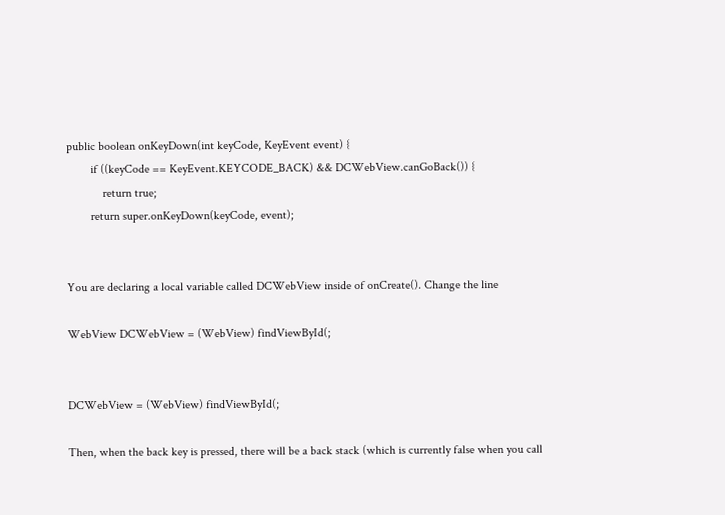public boolean onKeyDown(int keyCode, KeyEvent event) {
        if ((keyCode == KeyEvent.KEYCODE_BACK) && DCWebView.canGoBack()) {
            return true;
        return super.onKeyDown(keyCode, event);


You are declaring a local variable called DCWebView inside of onCreate(). Change the line

WebView DCWebView = (WebView) findViewById(;


DCWebView = (WebView) findViewById(;

Then, when the back key is pressed, there will be a back stack (which is currently false when you call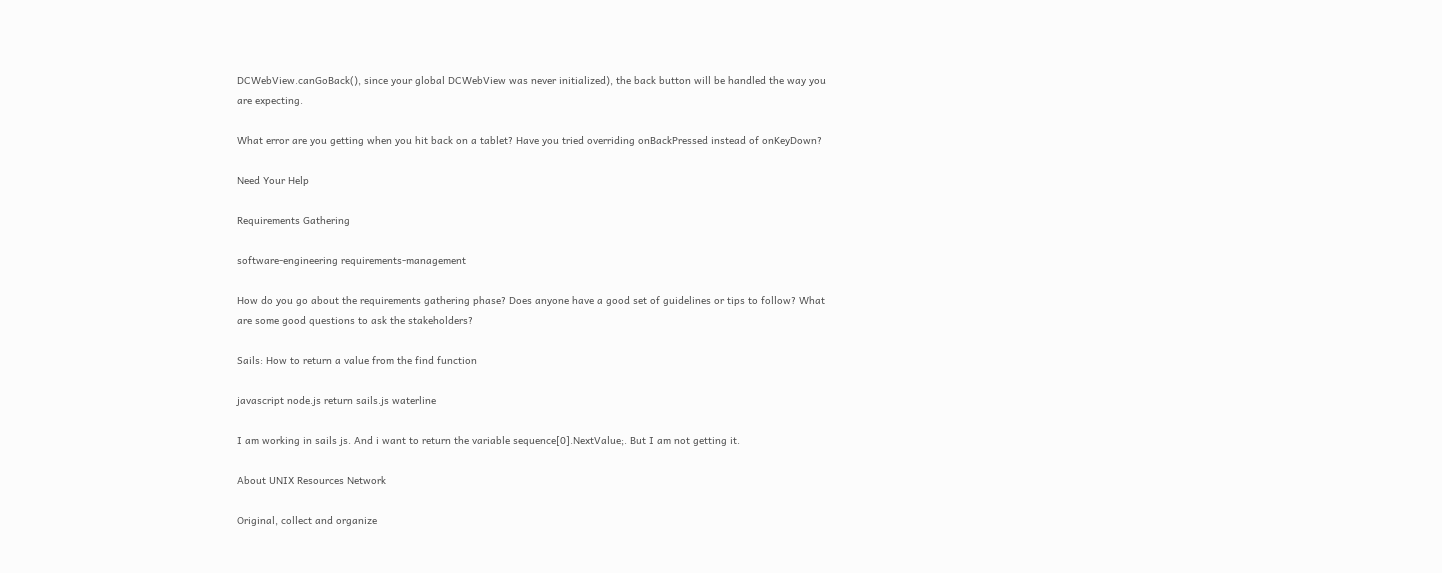DCWebView.canGoBack(), since your global DCWebView was never initialized), the back button will be handled the way you are expecting.

What error are you getting when you hit back on a tablet? Have you tried overriding onBackPressed instead of onKeyDown?

Need Your Help

Requirements Gathering

software-engineering requirements-management

How do you go about the requirements gathering phase? Does anyone have a good set of guidelines or tips to follow? What are some good questions to ask the stakeholders?

Sails: How to return a value from the find function

javascript node.js return sails.js waterline

I am working in sails js. And i want to return the variable sequence[0].NextValue;. But I am not getting it.

About UNIX Resources Network

Original, collect and organize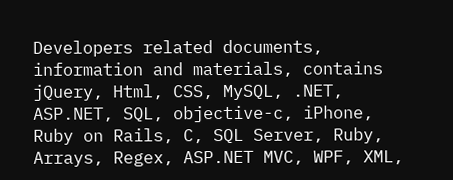Developers related documents, information and materials, contains jQuery, Html, CSS, MySQL, .NET, ASP.NET, SQL, objective-c, iPhone, Ruby on Rails, C, SQL Server, Ruby, Arrays, Regex, ASP.NET MVC, WPF, XML,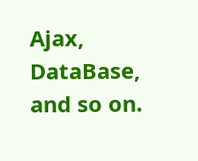Ajax, DataBase, and so on.